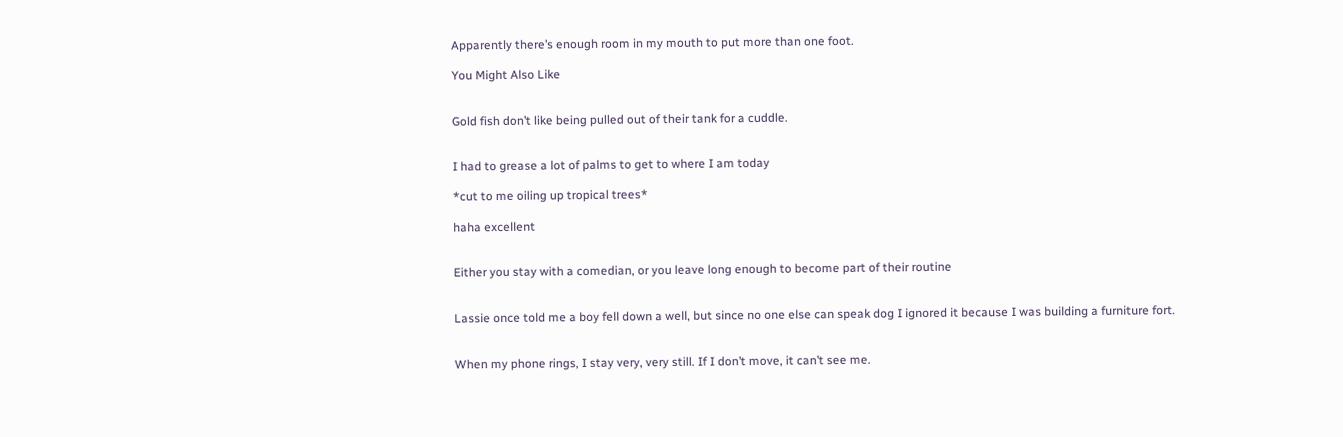Apparently there’s enough room in my mouth to put more than one foot.

You Might Also Like


Gold fish don’t like being pulled out of their tank for a cuddle.


I had to grease a lot of palms to get to where I am today

*cut to me oiling up tropical trees*

haha excellent


Either you stay with a comedian, or you leave long enough to become part of their routine


Lassie once told me a boy fell down a well, but since no one else can speak dog I ignored it because I was building a furniture fort.


When my phone rings, I stay very, very still. If I don’t move, it can’t see me.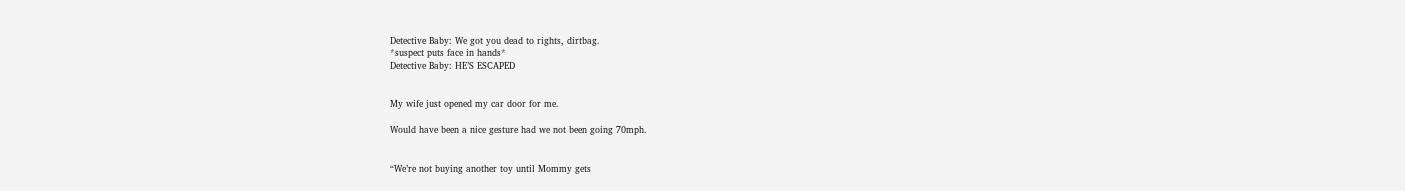Detective Baby: We got you dead to rights, dirtbag.
*suspect puts face in hands*
Detective Baby: HE’S ESCAPED


My wife just opened my car door for me.

Would have been a nice gesture had we not been going 70mph.


“We’re not buying another toy until Mommy gets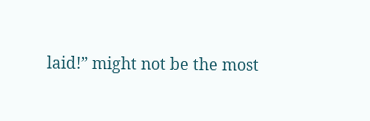laid!” might not be the most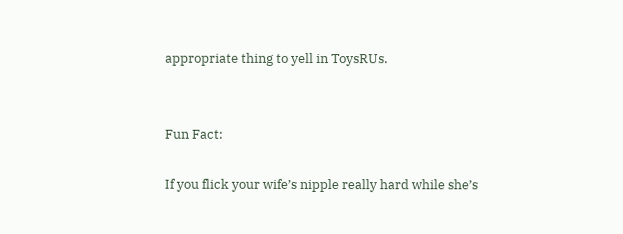appropriate thing to yell in ToysRUs.


Fun Fact:

If you flick your wife’s nipple really hard while she’s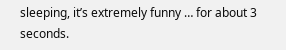sleeping, it’s extremely funny … for about 3 seconds.